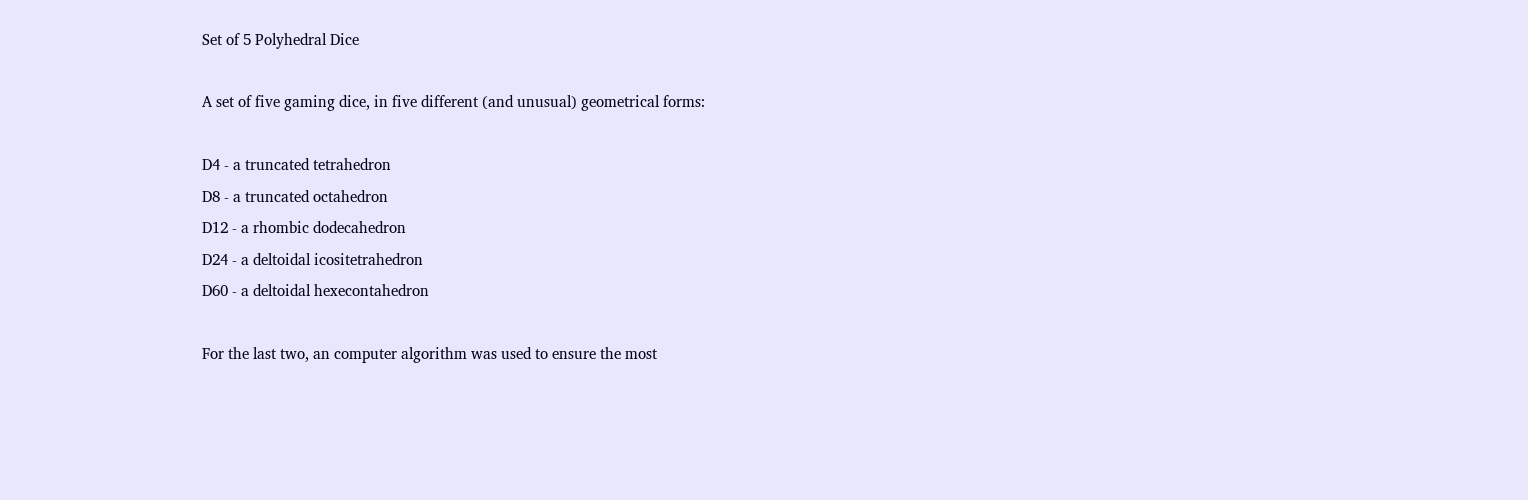Set of 5 Polyhedral Dice

A set of five gaming dice, in five different (and unusual) geometrical forms:

D4 - a truncated tetrahedron
D8 - a truncated octahedron
D12 - a rhombic dodecahedron
D24 - a deltoidal icositetrahedron
D60 - a deltoidal hexecontahedron

For the last two, an computer algorithm was used to ensure the most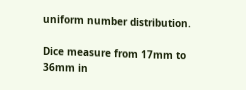uniform number distribution.

Dice measure from 17mm to 36mm in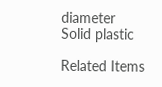diameter
Solid plastic

Related Items